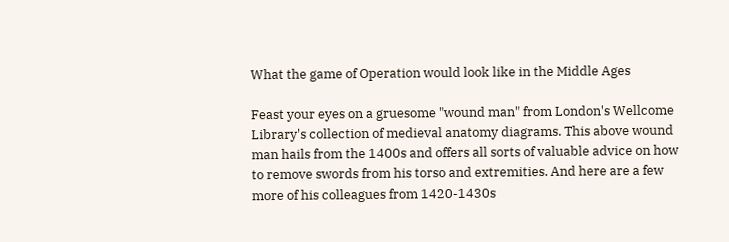What the game of Operation would look like in the Middle Ages

Feast your eyes on a gruesome "wound man" from London's Wellcome Library's collection of medieval anatomy diagrams. This above wound man hails from the 1400s and offers all sorts of valuable advice on how to remove swords from his torso and extremities. And here are a few more of his colleagues from 1420-1430s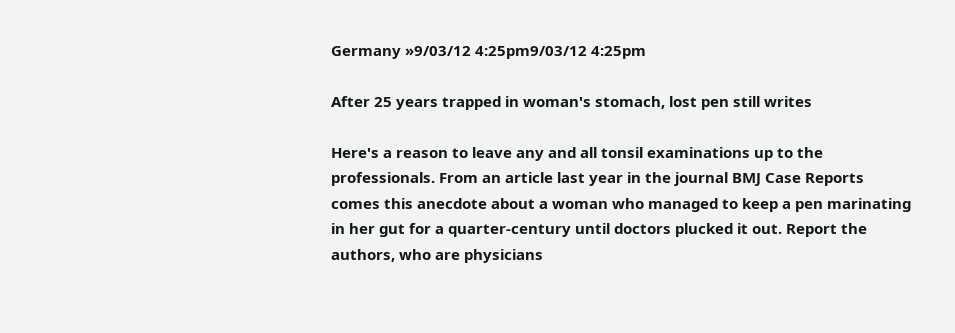Germany »9/03/12 4:25pm9/03/12 4:25pm

After 25 years trapped in woman's stomach, lost pen still writes

Here's a reason to leave any and all tonsil examinations up to the professionals. From an article last year in the journal BMJ Case Reports comes this anecdote about a woman who managed to keep a pen marinating in her gut for a quarter-century until doctors plucked it out. Report the authors, who are physicians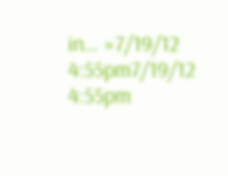in… »7/19/12 4:55pm7/19/12 4:55pm